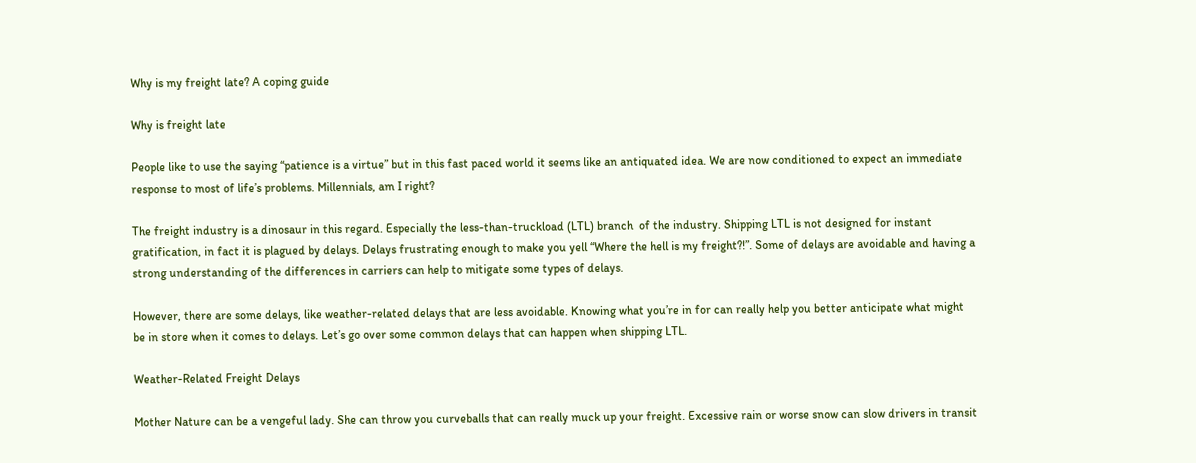Why is my freight late? A coping guide

Why is freight late

People like to use the saying “patience is a virtue” but in this fast paced world it seems like an antiquated idea. We are now conditioned to expect an immediate response to most of life’s problems. Millennials, am I right?

The freight industry is a dinosaur in this regard. Especially the less-than-truckload (LTL) branch  of the industry. Shipping LTL is not designed for instant gratification, in fact it is plagued by delays. Delays frustrating enough to make you yell “Where the hell is my freight?!”. Some of delays are avoidable and having a strong understanding of the differences in carriers can help to mitigate some types of delays.

However, there are some delays, like weather-related delays that are less avoidable. Knowing what you’re in for can really help you better anticipate what might be in store when it comes to delays. Let’s go over some common delays that can happen when shipping LTL.

Weather-Related Freight Delays

Mother Nature can be a vengeful lady. She can throw you curveballs that can really muck up your freight. Excessive rain or worse snow can slow drivers in transit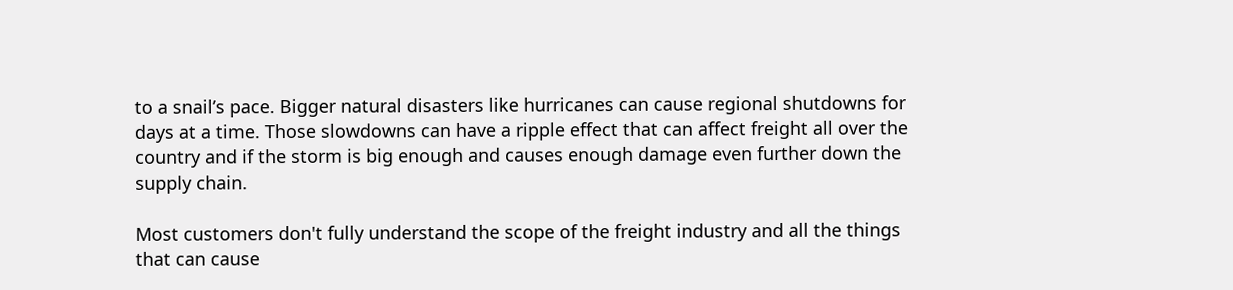to a snail’s pace. Bigger natural disasters like hurricanes can cause regional shutdowns for days at a time. Those slowdowns can have a ripple effect that can affect freight all over the country and if the storm is big enough and causes enough damage even further down the supply chain.

Most customers don't fully understand the scope of the freight industry and all the things that can cause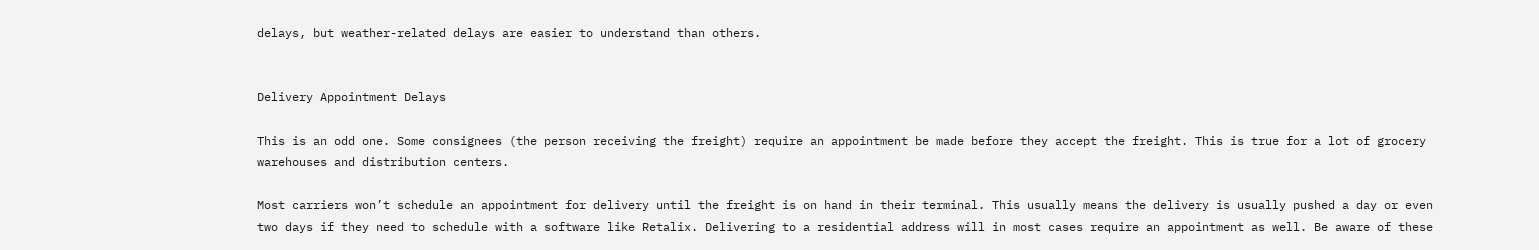delays, but weather-related delays are easier to understand than others.


Delivery Appointment Delays

This is an odd one. Some consignees (the person receiving the freight) require an appointment be made before they accept the freight. This is true for a lot of grocery warehouses and distribution centers.

Most carriers won’t schedule an appointment for delivery until the freight is on hand in their terminal. This usually means the delivery is usually pushed a day or even two days if they need to schedule with a software like Retalix. Delivering to a residential address will in most cases require an appointment as well. Be aware of these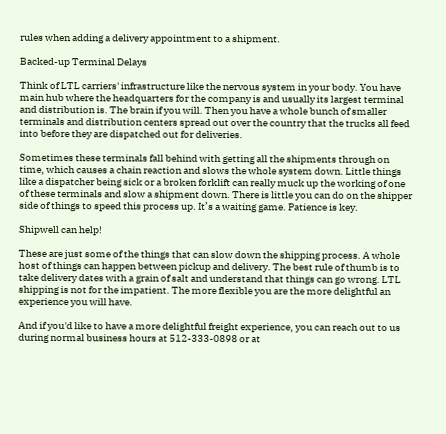rules when adding a delivery appointment to a shipment.

Backed-up Terminal Delays

Think of LTL carriers' infrastructure like the nervous system in your body. You have main hub where the headquarters for the company is and usually its largest terminal and distribution is. The brain if you will. Then you have a whole bunch of smaller terminals and distribution centers spread out over the country that the trucks all feed into before they are dispatched out for deliveries.

Sometimes these terminals fall behind with getting all the shipments through on time, which causes a chain reaction and slows the whole system down. Little things like a dispatcher being sick or a broken forklift can really muck up the working of one of these terminals and slow a shipment down. There is little you can do on the shipper side of things to speed this process up. It’s a waiting game. Patience is key.

Shipwell can help!

These are just some of the things that can slow down the shipping process. A whole host of things can happen between pickup and delivery. The best rule of thumb is to take delivery dates with a grain of salt and understand that things can go wrong. LTL shipping is not for the impatient. The more flexible you are the more delightful an experience you will have.

And if you'd like to have a more delightful freight experience, you can reach out to us during normal business hours at 512-333-0898 or at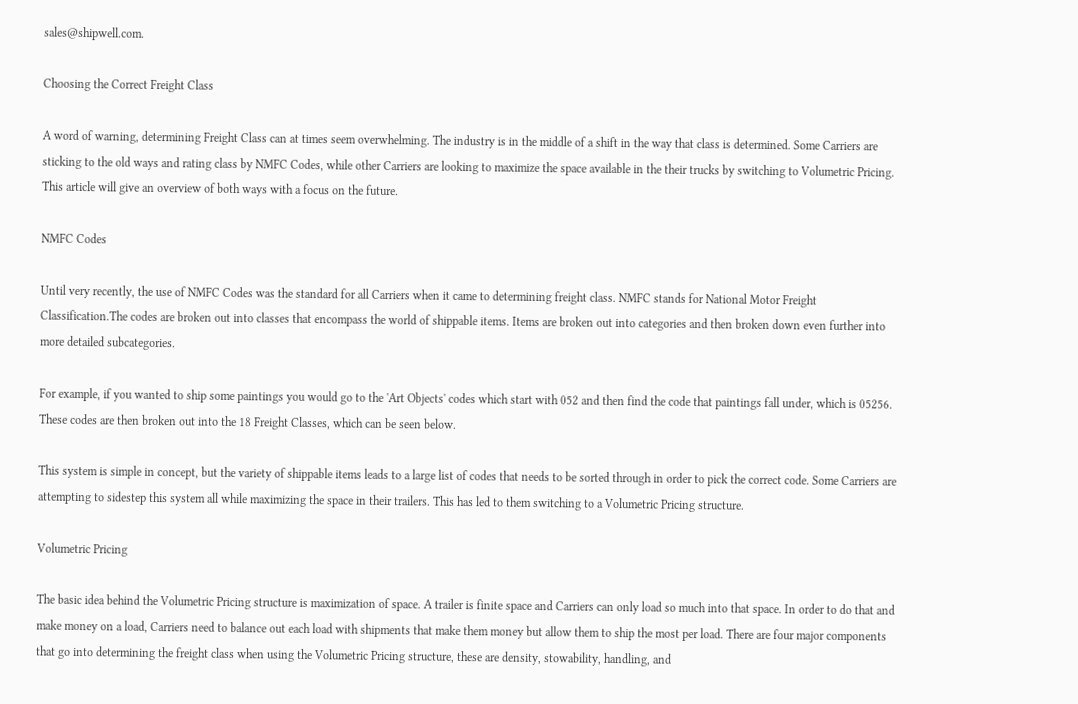sales@shipwell.com.

Choosing the Correct Freight Class

A word of warning, determining Freight Class can at times seem overwhelming. The industry is in the middle of a shift in the way that class is determined. Some Carriers are sticking to the old ways and rating class by NMFC Codes, while other Carriers are looking to maximize the space available in the their trucks by switching to Volumetric Pricing. This article will give an overview of both ways with a focus on the future.

NMFC Codes

Until very recently, the use of NMFC Codes was the standard for all Carriers when it came to determining freight class. NMFC stands for National Motor Freight Classification.The codes are broken out into classes that encompass the world of shippable items. Items are broken out into categories and then broken down even further into more detailed subcategories.

For example, if you wanted to ship some paintings you would go to the 'Art Objects' codes which start with 052 and then find the code that paintings fall under, which is 05256. These codes are then broken out into the 18 Freight Classes, which can be seen below.

This system is simple in concept, but the variety of shippable items leads to a large list of codes that needs to be sorted through in order to pick the correct code. Some Carriers are attempting to sidestep this system all while maximizing the space in their trailers. This has led to them switching to a Volumetric Pricing structure.

Volumetric Pricing

The basic idea behind the Volumetric Pricing structure is maximization of space. A trailer is finite space and Carriers can only load so much into that space. In order to do that and make money on a load, Carriers need to balance out each load with shipments that make them money but allow them to ship the most per load. There are four major components that go into determining the freight class when using the Volumetric Pricing structure, these are density, stowability, handling, and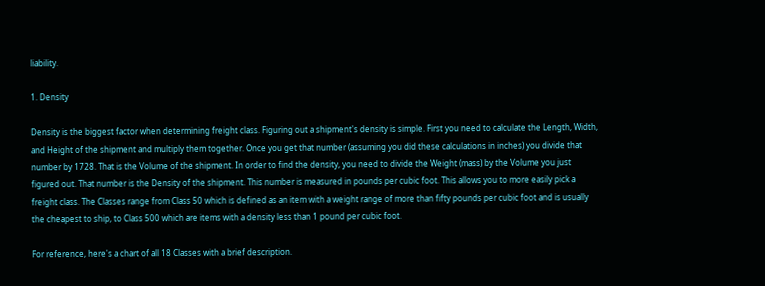liability.

1. Density

Density is the biggest factor when determining freight class. Figuring out a shipment's density is simple. First you need to calculate the Length, Width, and Height of the shipment and multiply them together. Once you get that number (assuming you did these calculations in inches) you divide that number by 1728. That is the Volume of the shipment. In order to find the density, you need to divide the Weight (mass) by the Volume you just figured out. That number is the Density of the shipment. This number is measured in pounds per cubic foot. This allows you to more easily pick a freight class. The Classes range from Class 50 which is defined as an item with a weight range of more than fifty pounds per cubic foot and is usually the cheapest to ship, to Class 500 which are items with a density less than 1 pound per cubic foot.

For reference, here's a chart of all 18 Classes with a brief description.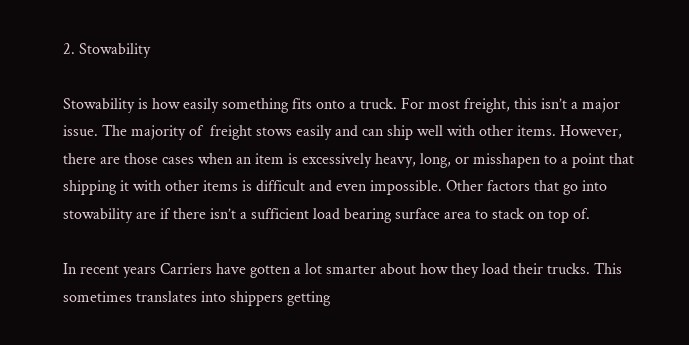2. Stowability

Stowability is how easily something fits onto a truck. For most freight, this isn’t a major issue. The majority of  freight stows easily and can ship well with other items. However, there are those cases when an item is excessively heavy, long, or misshapen to a point that shipping it with other items is difficult and even impossible. Other factors that go into stowability are if there isn’t a sufficient load bearing surface area to stack on top of.

In recent years Carriers have gotten a lot smarter about how they load their trucks. This sometimes translates into shippers getting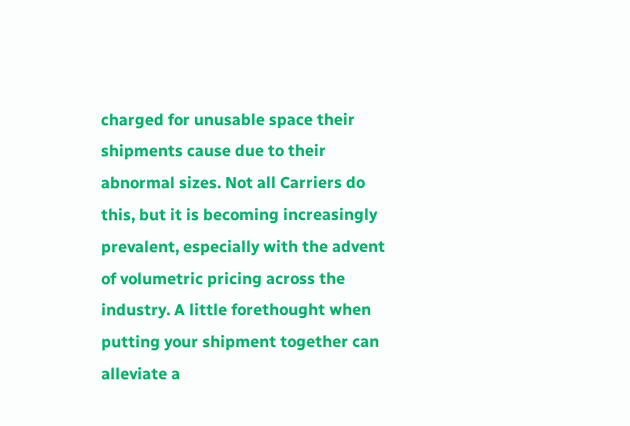charged for unusable space their shipments cause due to their abnormal sizes. Not all Carriers do this, but it is becoming increasingly prevalent, especially with the advent of volumetric pricing across the industry. A little forethought when putting your shipment together can alleviate a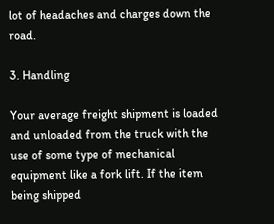lot of headaches and charges down the road.

3. Handling

Your average freight shipment is loaded and unloaded from the truck with the use of some type of mechanical equipment like a fork lift. If the item being shipped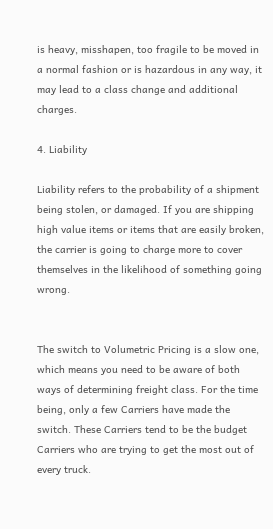is heavy, misshapen, too fragile to be moved in a normal fashion or is hazardous in any way, it may lead to a class change and additional charges.

4. Liability

Liability refers to the probability of a shipment being stolen, or damaged. If you are shipping high value items or items that are easily broken, the carrier is going to charge more to cover themselves in the likelihood of something going wrong.


The switch to Volumetric Pricing is a slow one, which means you need to be aware of both ways of determining freight class. For the time being, only a few Carriers have made the switch. These Carriers tend to be the budget Carriers who are trying to get the most out of every truck.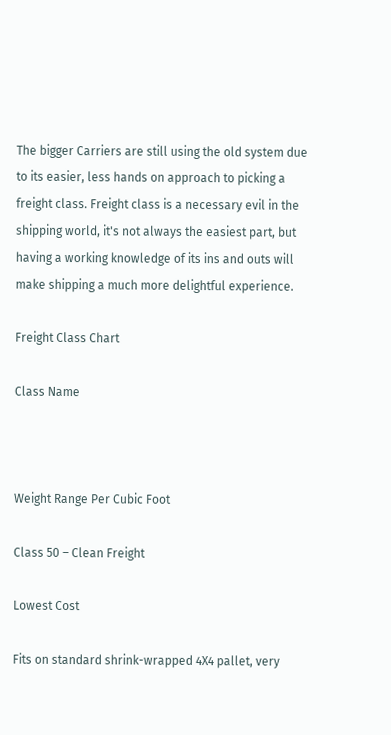The bigger Carriers are still using the old system due to its easier, less hands on approach to picking a freight class. Freight class is a necessary evil in the shipping world, it's not always the easiest part, but having a working knowledge of its ins and outs will make shipping a much more delightful experience.

Freight Class Chart

Class Name



Weight Range Per Cubic Foot

Class 50 – Clean Freight

Lowest Cost

Fits on standard shrink-wrapped 4X4 pallet, very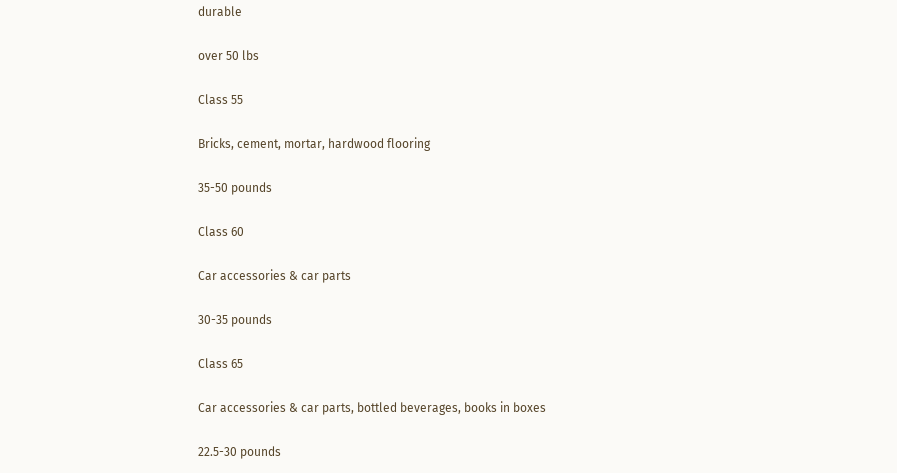durable

over 50 lbs

Class 55

Bricks, cement, mortar, hardwood flooring

35-50 pounds

Class 60

Car accessories & car parts

30-35 pounds

Class 65

Car accessories & car parts, bottled beverages, books in boxes

22.5-30 pounds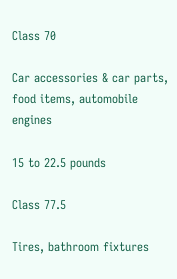Class 70

Car accessories & car parts, food items, automobile engines

15 to 22.5 pounds

Class 77.5

Tires, bathroom fixtures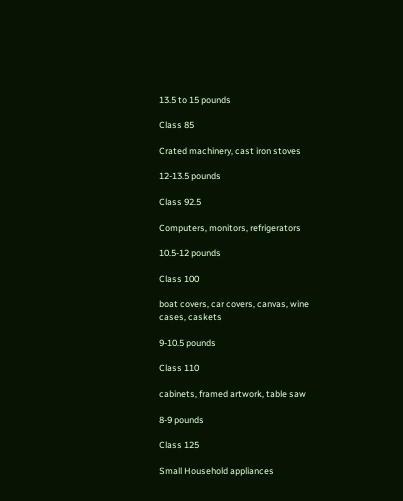13.5 to 15 pounds

Class 85

Crated machinery, cast iron stoves

12-13.5 pounds

Class 92.5

Computers, monitors, refrigerators

10.5-12 pounds

Class 100

boat covers, car covers, canvas, wine cases, caskets

9-10.5 pounds

Class 110

cabinets, framed artwork, table saw

8-9 pounds

Class 125

Small Household appliances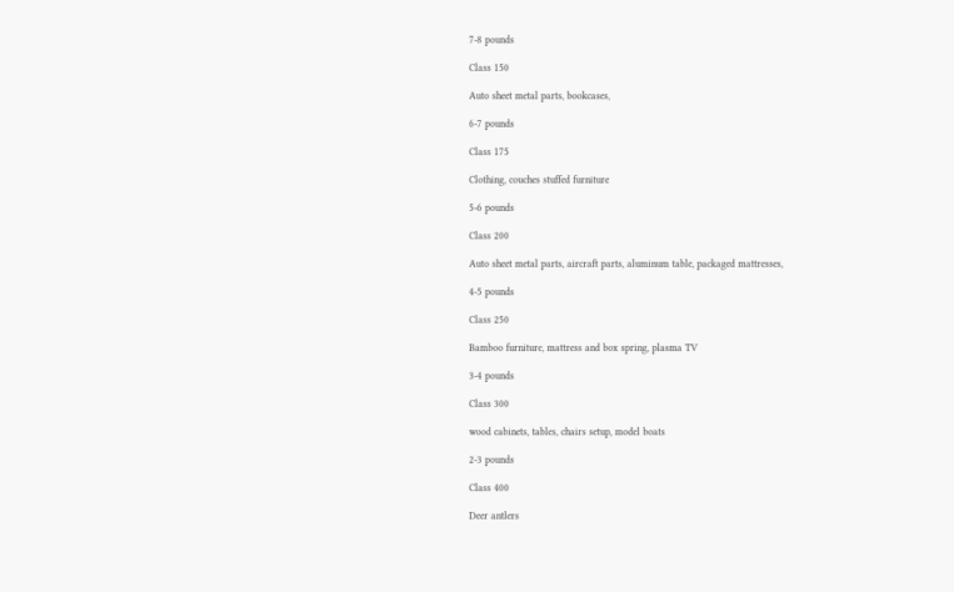7-8 pounds

Class 150

Auto sheet metal parts, bookcases,

6-7 pounds

Class 175

Clothing, couches stuffed furniture

5-6 pounds

Class 200

Auto sheet metal parts, aircraft parts, aluminum table, packaged mattresses,

4-5 pounds

Class 250

Bamboo furniture, mattress and box spring, plasma TV

3-4 pounds

Class 300

wood cabinets, tables, chairs setup, model boats

2-3 pounds

Class 400

Deer antlers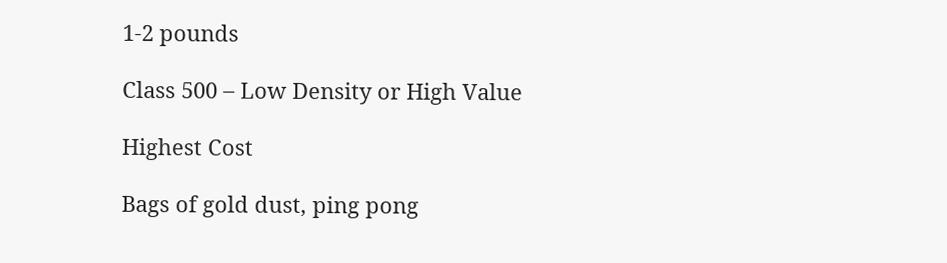1-2 pounds

Class 500 – Low Density or High Value

Highest Cost

Bags of gold dust, ping pong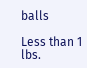balls

Less than 1 lbs.